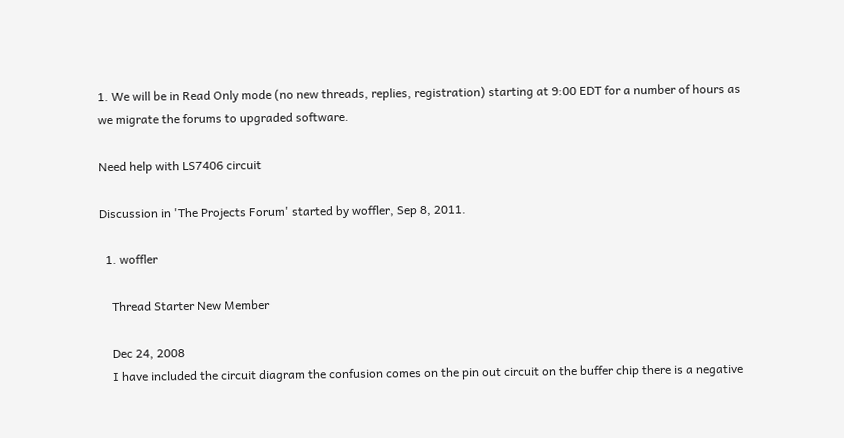1. We will be in Read Only mode (no new threads, replies, registration) starting at 9:00 EDT for a number of hours as we migrate the forums to upgraded software.

Need help with LS7406 circuit

Discussion in 'The Projects Forum' started by woffler, Sep 8, 2011.

  1. woffler

    Thread Starter New Member

    Dec 24, 2008
    I have included the circuit diagram the confusion comes on the pin out circuit on the buffer chip there is a negative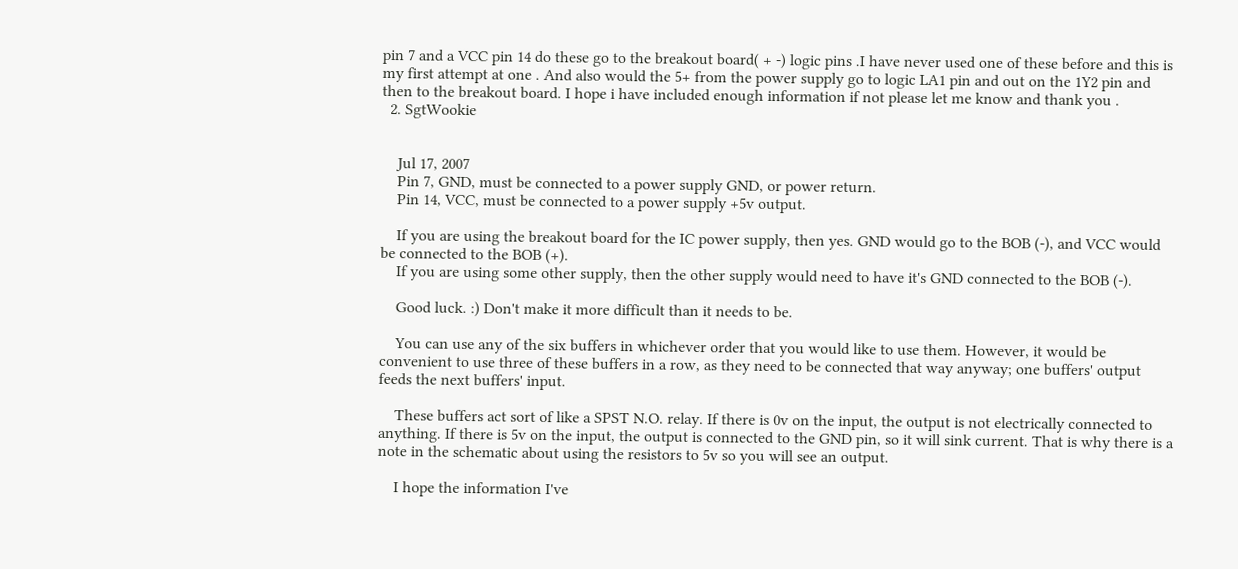pin 7 and a VCC pin 14 do these go to the breakout board( + -) logic pins .I have never used one of these before and this is my first attempt at one . And also would the 5+ from the power supply go to logic LA1 pin and out on the 1Y2 pin and then to the breakout board. I hope i have included enough information if not please let me know and thank you .
  2. SgtWookie


    Jul 17, 2007
    Pin 7, GND, must be connected to a power supply GND, or power return.
    Pin 14, VCC, must be connected to a power supply +5v output.

    If you are using the breakout board for the IC power supply, then yes. GND would go to the BOB (-), and VCC would be connected to the BOB (+).
    If you are using some other supply, then the other supply would need to have it's GND connected to the BOB (-).

    Good luck. :) Don't make it more difficult than it needs to be.

    You can use any of the six buffers in whichever order that you would like to use them. However, it would be convenient to use three of these buffers in a row, as they need to be connected that way anyway; one buffers' output feeds the next buffers' input.

    These buffers act sort of like a SPST N.O. relay. If there is 0v on the input, the output is not electrically connected to anything. If there is 5v on the input, the output is connected to the GND pin, so it will sink current. That is why there is a note in the schematic about using the resistors to 5v so you will see an output.

    I hope the information I've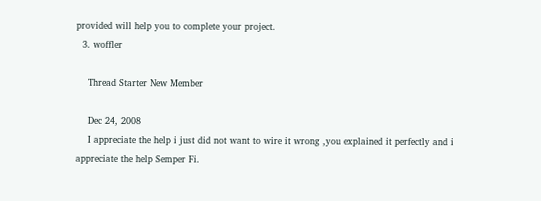provided will help you to complete your project.
  3. woffler

    Thread Starter New Member

    Dec 24, 2008
    I appreciate the help i just did not want to wire it wrong ,you explained it perfectly and i appreciate the help Semper Fi.